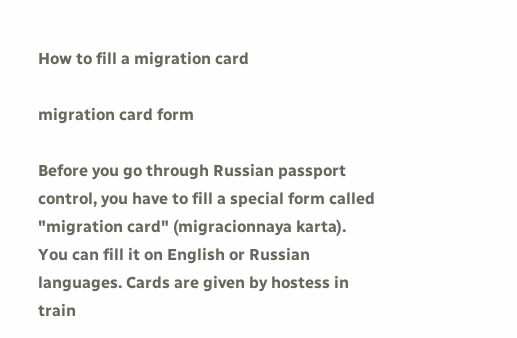How to fill a migration card

migration card form

Before you go through Russian passport control, you have to fill a special form called "migration card" (migracionnaya karta). You can fill it on English or Russian languages. Cards are given by hostess in train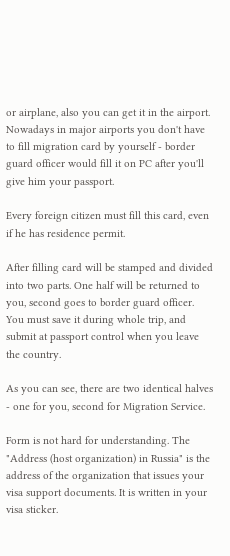or airplane, also you can get it in the airport. Nowadays in major airports you don't have to fill migration card by yourself - border guard officer would fill it on PC after you'll give him your passport.

Every foreign citizen must fill this card, even if he has residence permit.

After filling card will be stamped and divided into two parts. One half will be returned to you, second goes to border guard officer. You must save it during whole trip, and submit at passport control when you leave the country.

As you can see, there are two identical halves - one for you, second for Migration Service.

Form is not hard for understanding. The "Address (host organization) in Russia" is the address of the organization that issues your visa support documents. It is written in your visa sticker.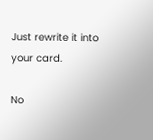Just rewrite it into your card.

No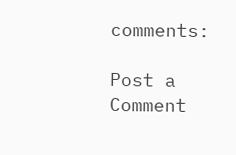comments:

Post a Comment